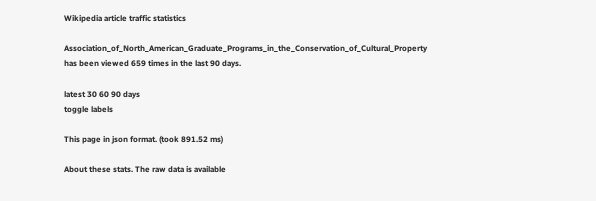Wikipedia article traffic statistics

Association_of_North_American_Graduate_Programs_in_the_Conservation_of_Cultural_Property has been viewed 659 times in the last 90 days.

latest 30 60 90 days
toggle labels

This page in json format. (took 891.52 ms)

About these stats. The raw data is available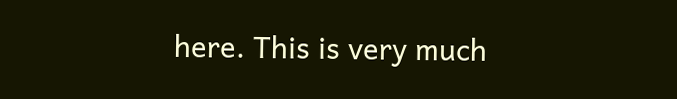here. This is very much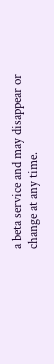a beta service and may disappear or change at any time.